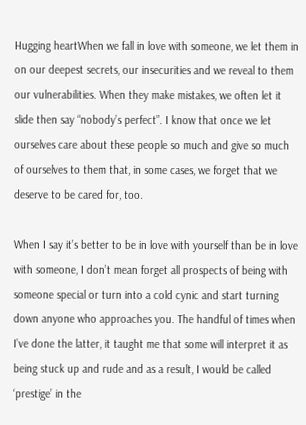Hugging heartWhen we fall in love with someone, we let them in on our deepest secrets, our insecurities and we reveal to them our vulnerabilities. When they make mistakes, we often let it slide then say “nobody’s perfect”. I know that once we let ourselves care about these people so much and give so much of ourselves to them that, in some cases, we forget that we deserve to be cared for, too.

When I say it’s better to be in love with yourself than be in love with someone, I don’t mean forget all prospects of being with someone special or turn into a cold cynic and start turning down anyone who approaches you. The handful of times when I’ve done the latter, it taught me that some will interpret it as being stuck up and rude and as a result, I would be called ‘prestige’ in the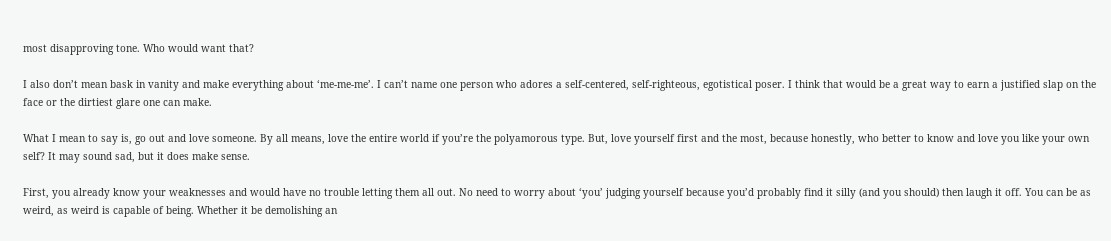most disapproving tone. Who would want that?

I also don’t mean bask in vanity and make everything about ‘me-me-me’. I can’t name one person who adores a self-centered, self-righteous, egotistical poser. I think that would be a great way to earn a justified slap on the face or the dirtiest glare one can make.

What I mean to say is, go out and love someone. By all means, love the entire world if you’re the polyamorous type. But, love yourself first and the most, because honestly, who better to know and love you like your own self? It may sound sad, but it does make sense.

First, you already know your weaknesses and would have no trouble letting them all out. No need to worry about ‘you’ judging yourself because you’d probably find it silly (and you should) then laugh it off. You can be as weird, as weird is capable of being. Whether it be demolishing an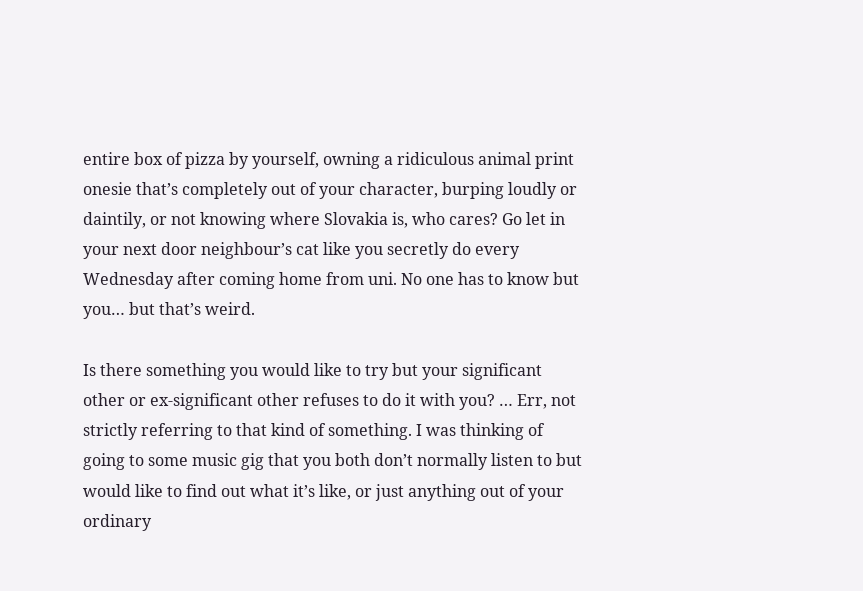entire box of pizza by yourself, owning a ridiculous animal print onesie that’s completely out of your character, burping loudly or daintily, or not knowing where Slovakia is, who cares? Go let in your next door neighbour’s cat like you secretly do every Wednesday after coming home from uni. No one has to know but you… but that’s weird.

Is there something you would like to try but your significant other or ex-significant other refuses to do it with you? … Err, not strictly referring to that kind of something. I was thinking of going to some music gig that you both don’t normally listen to but would like to find out what it’s like, or just anything out of your ordinary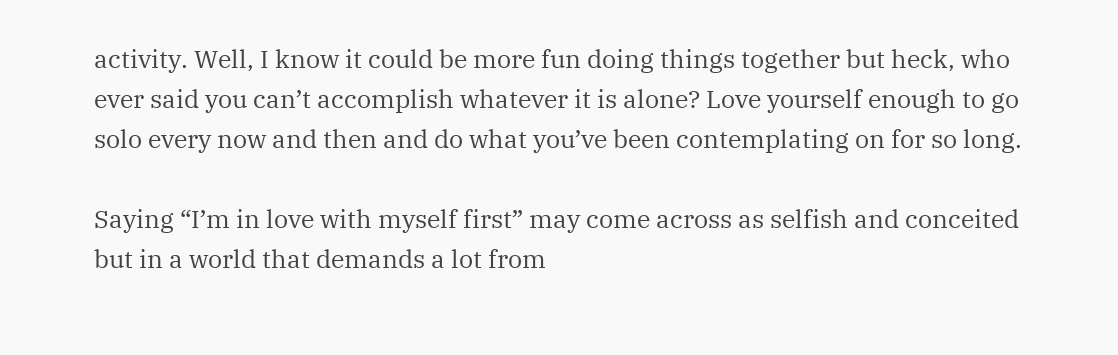activity. Well, I know it could be more fun doing things together but heck, who ever said you can’t accomplish whatever it is alone? Love yourself enough to go solo every now and then and do what you’ve been contemplating on for so long.

Saying “I’m in love with myself first” may come across as selfish and conceited but in a world that demands a lot from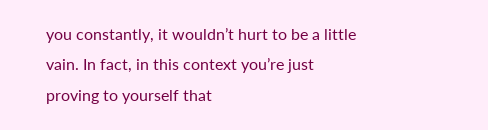you constantly, it wouldn’t hurt to be a little vain. In fact, in this context you’re just proving to yourself that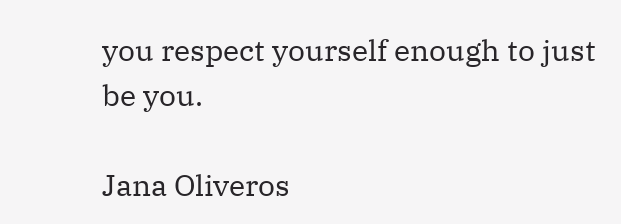you respect yourself enough to just be you.

Jana Oliveros